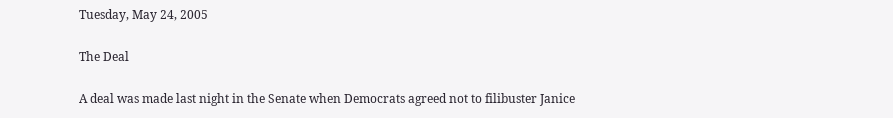Tuesday, May 24, 2005

The Deal

A deal was made last night in the Senate when Democrats agreed not to filibuster Janice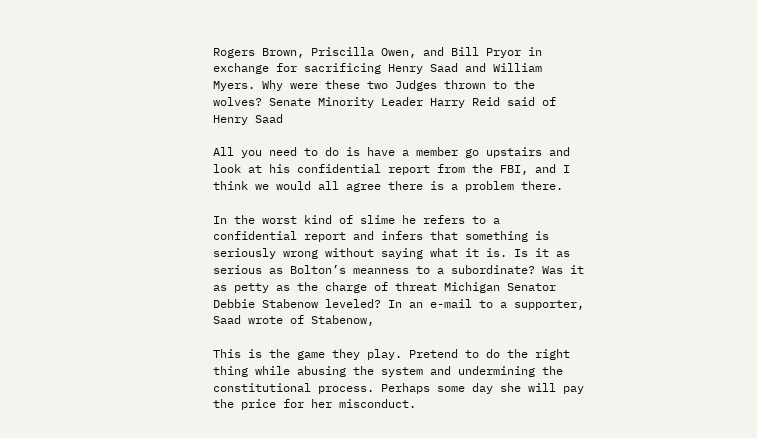Rogers Brown, Priscilla Owen, and Bill Pryor in exchange for sacrificing Henry Saad and William Myers. Why were these two Judges thrown to the wolves? Senate Minority Leader Harry Reid said of Henry Saad

All you need to do is have a member go upstairs and look at his confidential report from the FBI, and I think we would all agree there is a problem there.

In the worst kind of slime he refers to a confidential report and infers that something is seriously wrong without saying what it is. Is it as serious as Bolton’s meanness to a subordinate? Was it as petty as the charge of threat Michigan Senator Debbie Stabenow leveled? In an e-mail to a supporter, Saad wrote of Stabenow,

This is the game they play. Pretend to do the right thing while abusing the system and undermining the constitutional process. Perhaps some day she will pay the price for her misconduct.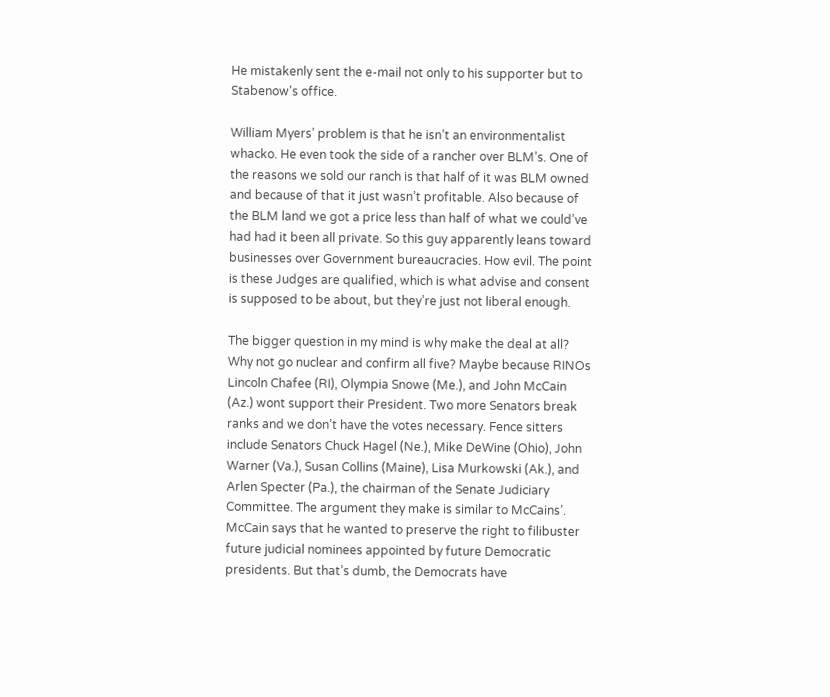He mistakenly sent the e-mail not only to his supporter but to Stabenow's office.

William Myers’ problem is that he isn’t an environmentalist whacko. He even took the side of a rancher over BLM’s. One of the reasons we sold our ranch is that half of it was BLM owned and because of that it just wasn’t profitable. Also because of the BLM land we got a price less than half of what we could’ve had had it been all private. So this guy apparently leans toward businesses over Government bureaucracies. How evil. The point is these Judges are qualified, which is what advise and consent is supposed to be about, but they’re just not liberal enough.

The bigger question in my mind is why make the deal at all? Why not go nuclear and confirm all five? Maybe because RINOs Lincoln Chafee (RI), Olympia Snowe (Me.), and John McCain (Az.) wont support their President. Two more Senators break ranks and we don’t have the votes necessary. Fence sitters include Senators Chuck Hagel (Ne.), Mike DeWine (Ohio), John Warner (Va.), Susan Collins (Maine), Lisa Murkowski (Ak.), and Arlen Specter (Pa.), the chairman of the Senate Judiciary Committee. The argument they make is similar to McCains’. McCain says that he wanted to preserve the right to filibuster future judicial nominees appointed by future Democratic presidents. But that’s dumb, the Democrats have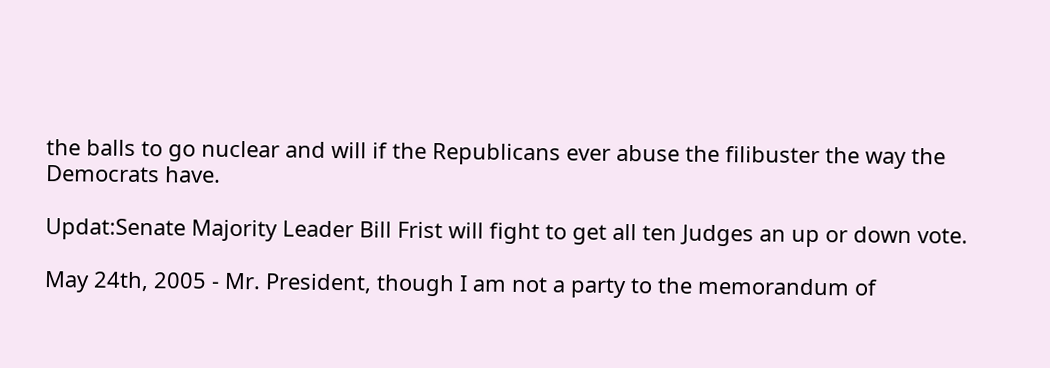the balls to go nuclear and will if the Republicans ever abuse the filibuster the way the Democrats have.

Updat:Senate Majority Leader Bill Frist will fight to get all ten Judges an up or down vote.

May 24th, 2005 - Mr. President, though I am not a party to the memorandum of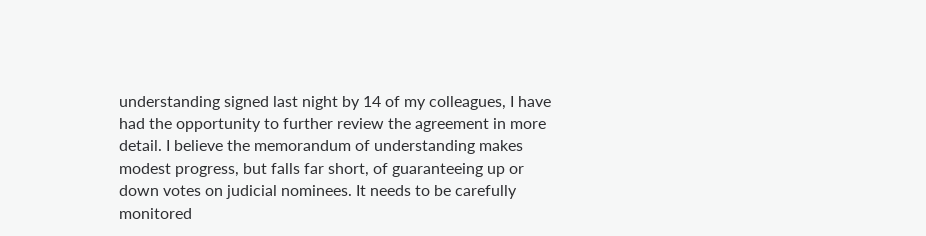understanding signed last night by 14 of my colleagues, I have had the opportunity to further review the agreement in more detail. I believe the memorandum of understanding makes modest progress, but falls far short, of guaranteeing up or down votes on judicial nominees. It needs to be carefully monitored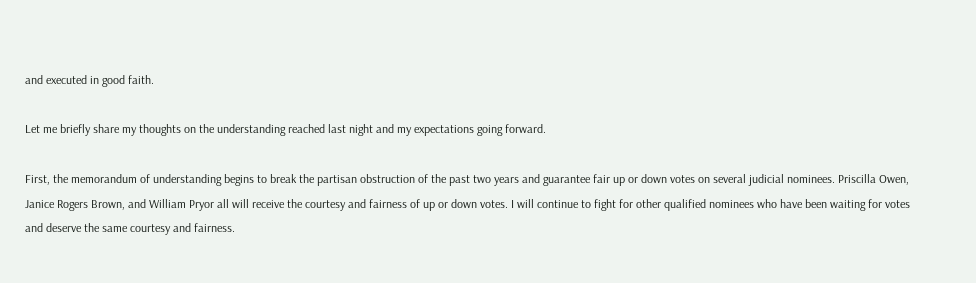and executed in good faith.

Let me briefly share my thoughts on the understanding reached last night and my expectations going forward.

First, the memorandum of understanding begins to break the partisan obstruction of the past two years and guarantee fair up or down votes on several judicial nominees. Priscilla Owen, Janice Rogers Brown, and William Pryor all will receive the courtesy and fairness of up or down votes. I will continue to fight for other qualified nominees who have been waiting for votes and deserve the same courtesy and fairness.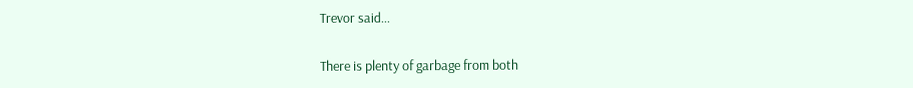Trevor said...

There is plenty of garbage from both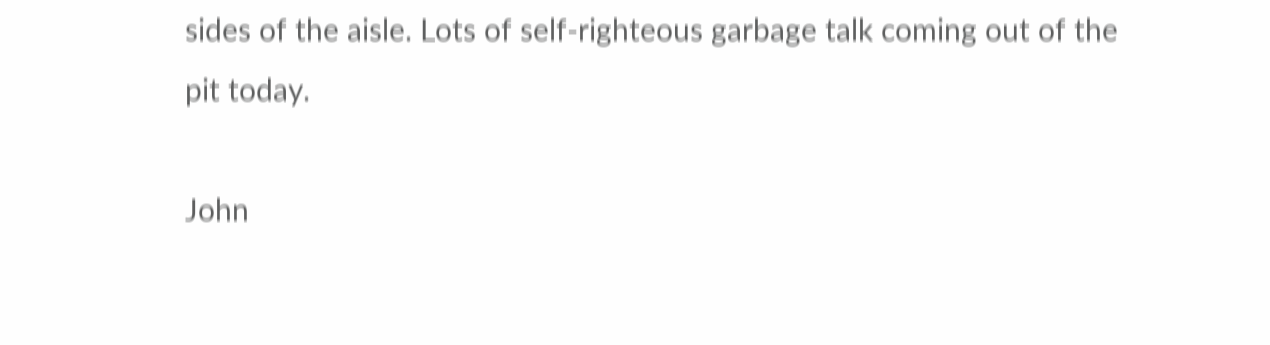sides of the aisle. Lots of self-righteous garbage talk coming out of the pit today.

John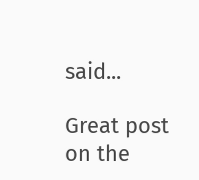said...

Great post on the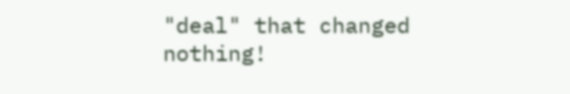"deal" that changed nothing!